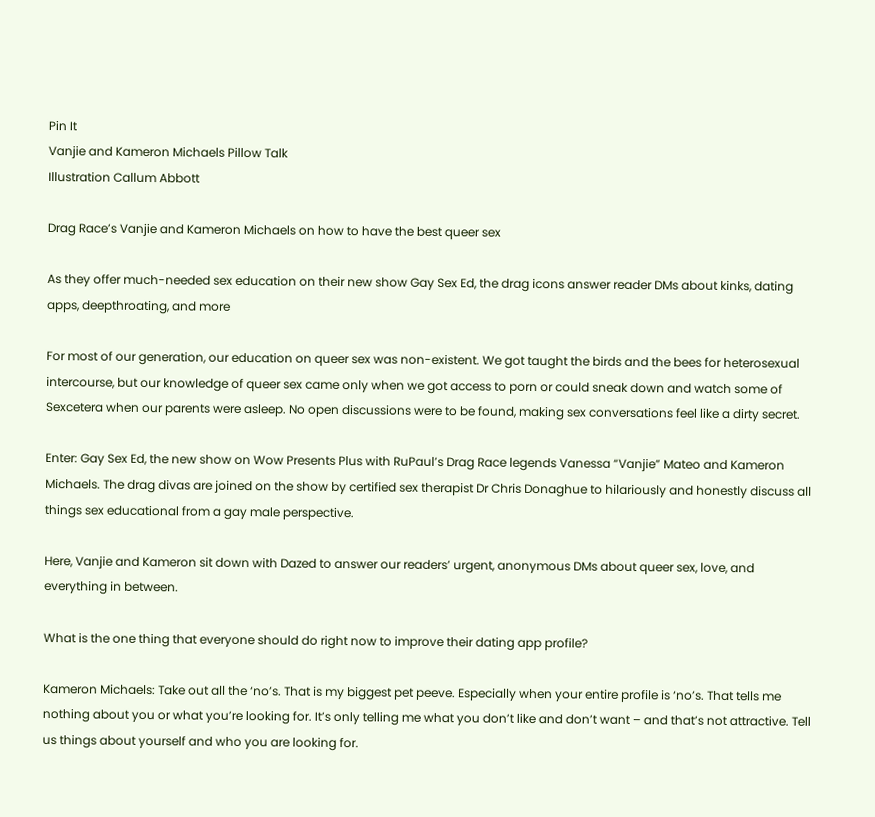Pin It
Vanjie and Kameron Michaels Pillow Talk
Illustration Callum Abbott

Drag Race’s Vanjie and Kameron Michaels on how to have the best queer sex

As they offer much-needed sex education on their new show Gay Sex Ed, the drag icons answer reader DMs about kinks, dating apps, deepthroating, and more

For most of our generation, our education on queer sex was non-existent. We got taught the birds and the bees for heterosexual intercourse, but our knowledge of queer sex came only when we got access to porn or could sneak down and watch some of Sexcetera when our parents were asleep. No open discussions were to be found, making sex conversations feel like a dirty secret.

Enter: Gay Sex Ed, the new show on Wow Presents Plus with RuPaul’s Drag Race legends Vanessa “Vanjie” Mateo and Kameron Michaels. The drag divas are joined on the show by certified sex therapist Dr Chris Donaghue to hilariously and honestly discuss all things sex educational from a gay male perspective.

Here, Vanjie and Kameron sit down with Dazed to answer our readers’ urgent, anonymous DMs about queer sex, love, and everything in between.

What is the one thing that everyone should do right now to improve their dating app profile?

Kameron Michaels: Take out all the ‘no’s. That is my biggest pet peeve. Especially when your entire profile is ‘no’s. That tells me nothing about you or what you’re looking for. It’s only telling me what you don’t like and don’t want – and that’s not attractive. Tell us things about yourself and who you are looking for.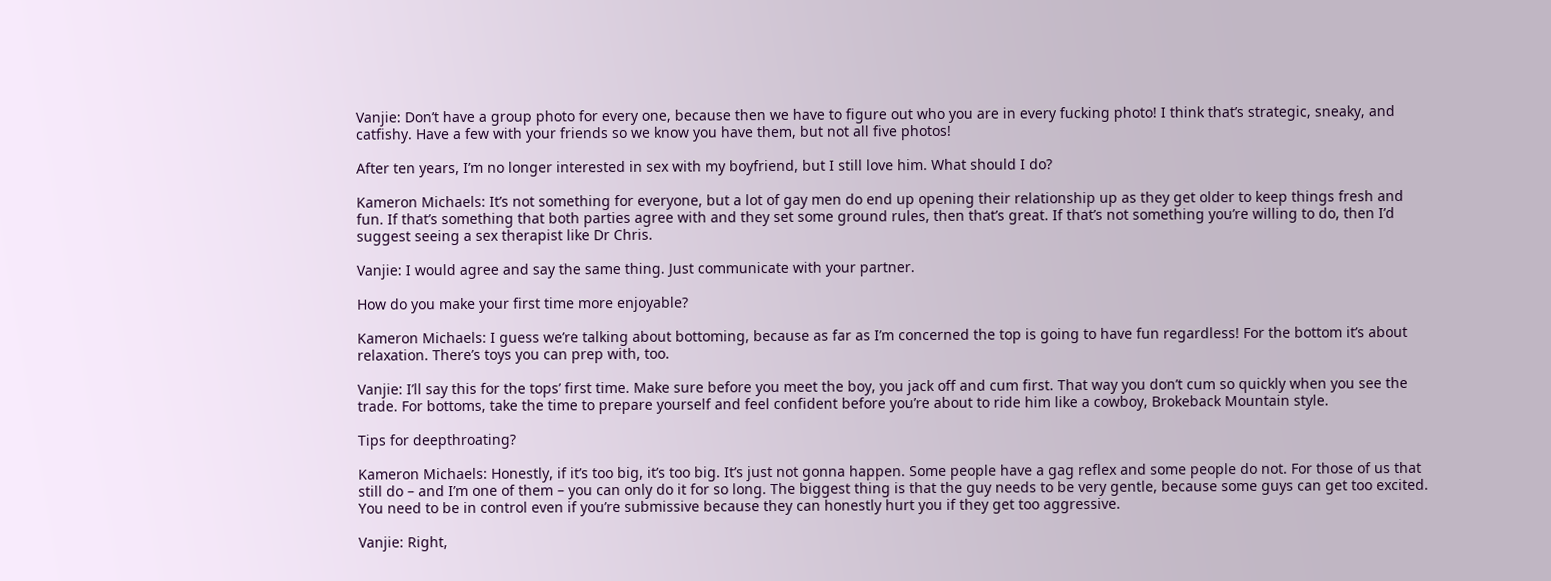Vanjie: Don’t have a group photo for every one, because then we have to figure out who you are in every fucking photo! I think that’s strategic, sneaky, and catfishy. Have a few with your friends so we know you have them, but not all five photos!

After ten years, I’m no longer interested in sex with my boyfriend, but I still love him. What should I do?

Kameron Michaels: It’s not something for everyone, but a lot of gay men do end up opening their relationship up as they get older to keep things fresh and fun. If that’s something that both parties agree with and they set some ground rules, then that’s great. If that’s not something you’re willing to do, then I’d suggest seeing a sex therapist like Dr Chris.

Vanjie: I would agree and say the same thing. Just communicate with your partner.

How do you make your first time more enjoyable?

Kameron Michaels: I guess we’re talking about bottoming, because as far as I’m concerned the top is going to have fun regardless! For the bottom it’s about relaxation. There’s toys you can prep with, too.

Vanjie: I’ll say this for the tops’ first time. Make sure before you meet the boy, you jack off and cum first. That way you don’t cum so quickly when you see the trade. For bottoms, take the time to prepare yourself and feel confident before you’re about to ride him like a cowboy, Brokeback Mountain style.

Tips for deepthroating?

Kameron Michaels: Honestly, if it’s too big, it’s too big. It’s just not gonna happen. Some people have a gag reflex and some people do not. For those of us that still do – and I’m one of them – you can only do it for so long. The biggest thing is that the guy needs to be very gentle, because some guys can get too excited. You need to be in control even if you’re submissive because they can honestly hurt you if they get too aggressive.

Vanjie: Right,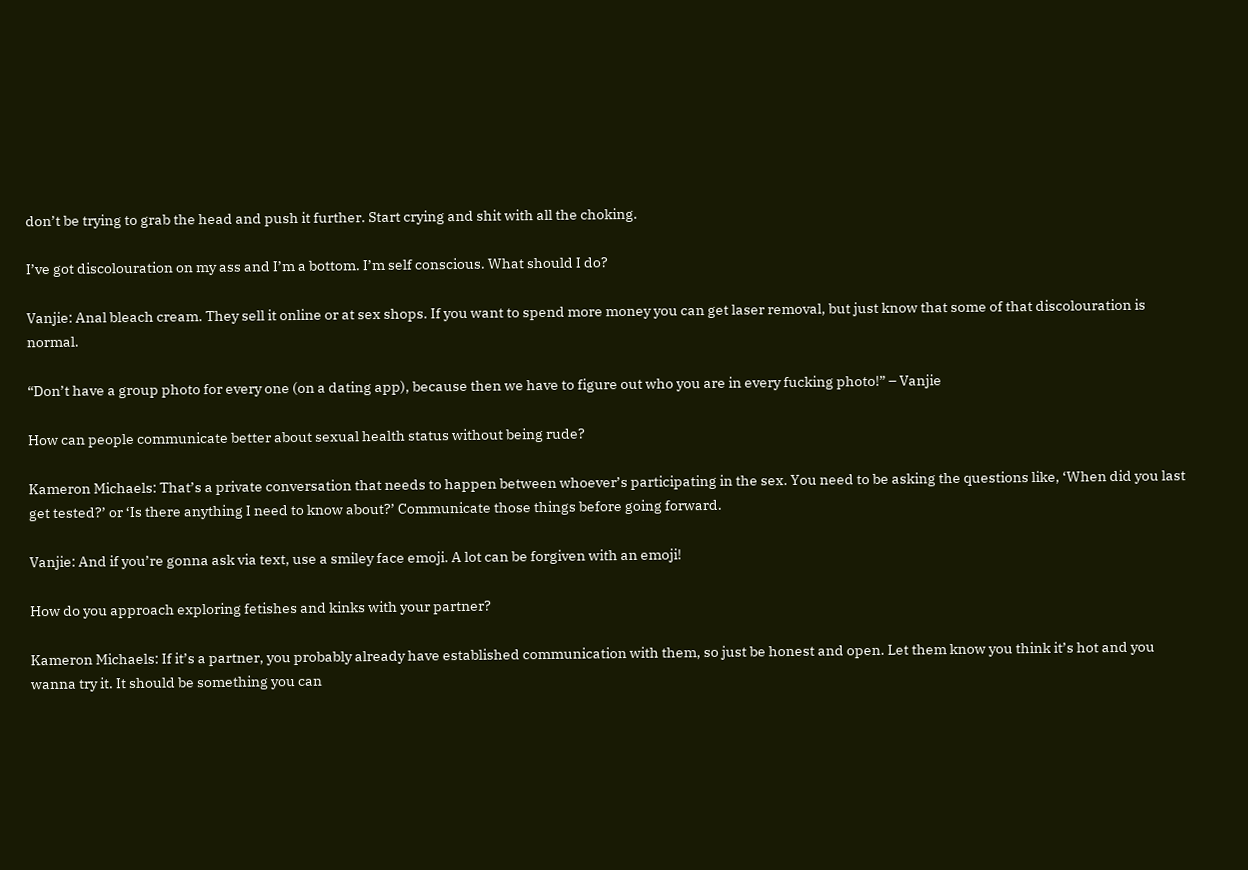don’t be trying to grab the head and push it further. Start crying and shit with all the choking.

I’ve got discolouration on my ass and I’m a bottom. I’m self conscious. What should I do?

Vanjie: Anal bleach cream. They sell it online or at sex shops. If you want to spend more money you can get laser removal, but just know that some of that discolouration is normal.

“Don’t have a group photo for every one (on a dating app), because then we have to figure out who you are in every fucking photo!” – Vanjie

How can people communicate better about sexual health status without being rude?

Kameron Michaels: That’s a private conversation that needs to happen between whoever’s participating in the sex. You need to be asking the questions like, ‘When did you last get tested?’ or ‘Is there anything I need to know about?’ Communicate those things before going forward.

Vanjie: And if you’re gonna ask via text, use a smiley face emoji. A lot can be forgiven with an emoji!

How do you approach exploring fetishes and kinks with your partner?

Kameron Michaels: If it’s a partner, you probably already have established communication with them, so just be honest and open. Let them know you think it’s hot and you wanna try it. It should be something you can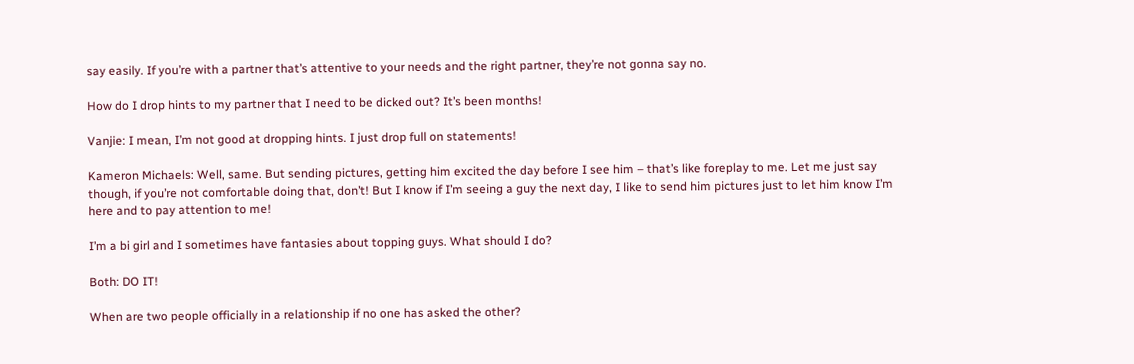say easily. If you’re with a partner that’s attentive to your needs and the right partner, they’re not gonna say no.

How do I drop hints to my partner that I need to be dicked out? It’s been months!

Vanjie: I mean, I’m not good at dropping hints. I just drop full on statements!

Kameron Michaels: Well, same. But sending pictures, getting him excited the day before I see him – that’s like foreplay to me. Let me just say though, if you’re not comfortable doing that, don’t! But I know if I’m seeing a guy the next day, I like to send him pictures just to let him know I’m here and to pay attention to me!

I’m a bi girl and I sometimes have fantasies about topping guys. What should I do?

Both: DO IT!

When are two people officially in a relationship if no one has asked the other?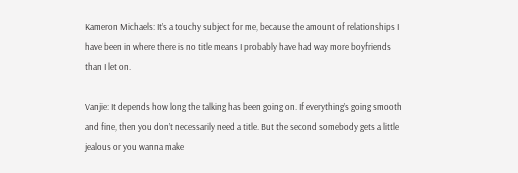Kameron Michaels: It’s a touchy subject for me, because the amount of relationships I have been in where there is no title means I probably have had way more boyfriends than I let on.

Vanjie: It depends how long the talking has been going on. If everything’s going smooth and fine, then you don’t necessarily need a title. But the second somebody gets a little jealous or you wanna make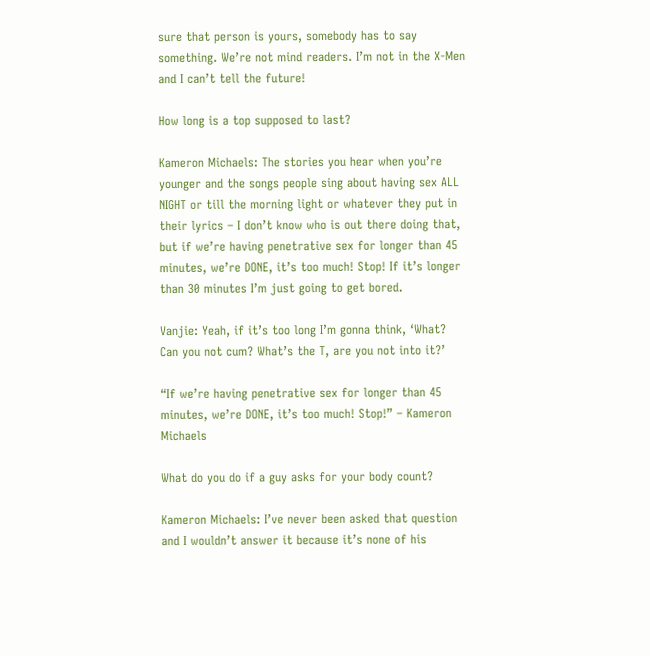sure that person is yours, somebody has to say something. We’re not mind readers. I’m not in the X-Men and I can’t tell the future!

How long is a top supposed to last?

Kameron Michaels: The stories you hear when you’re younger and the songs people sing about having sex ALL NIGHT or till the morning light or whatever they put in their lyrics – I don’t know who is out there doing that, but if we’re having penetrative sex for longer than 45 minutes, we’re DONE, it’s too much! Stop! If it’s longer than 30 minutes I’m just going to get bored.

Vanjie: Yeah, if it’s too long I’m gonna think, ‘What? Can you not cum? What’s the T, are you not into it?’

“If we’re having penetrative sex for longer than 45 minutes, we’re DONE, it’s too much! Stop!” – Kameron Michaels

What do you do if a guy asks for your body count?

Kameron Michaels: I’ve never been asked that question and I wouldn’t answer it because it’s none of his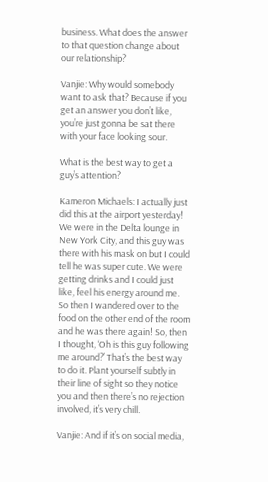business. What does the answer to that question change about our relationship?

Vanjie: Why would somebody want to ask that? Because if you get an answer you don’t like, you’re just gonna be sat there with your face looking sour.

What is the best way to get a guy’s attention?

Kameron Michaels: I actually just did this at the airport yesterday! We were in the Delta lounge in New York City, and this guy was there with his mask on but I could tell he was super cute. We were getting drinks and I could just like, feel his energy around me. So then I wandered over to the food on the other end of the room and he was there again! So, then I thought, ‘Oh is this guy following me around?’ That’s the best way to do it. Plant yourself subtly in their line of sight so they notice you and then there’s no rejection involved, it’s very chill.

Vanjie: And if it’s on social media,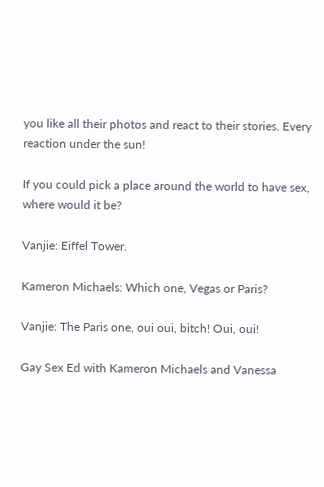you like all their photos and react to their stories. Every reaction under the sun!

If you could pick a place around the world to have sex, where would it be?

Vanjie: Eiffel Tower.

Kameron Michaels: Which one, Vegas or Paris?

Vanjie: The Paris one, oui oui, bitch! Oui, oui!

Gay Sex Ed with Kameron Michaels and Vanessa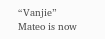“Vanjie” Mateo is now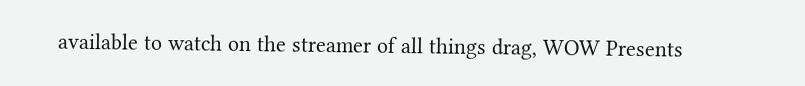available to watch on the streamer of all things drag, WOW Presents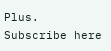Plus. Subscribe here